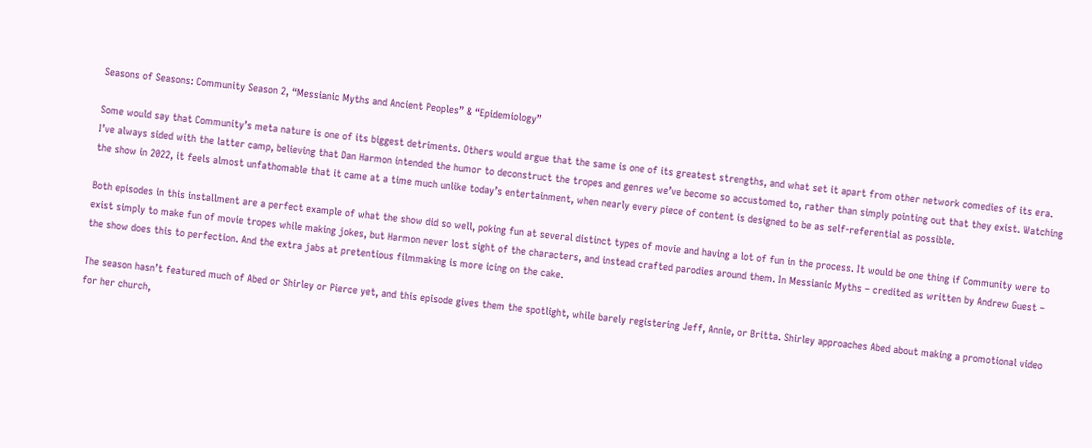Seasons of Seasons: Community Season 2, “Messianic Myths and Ancient Peoples” & “Epidemiology”

Some would say that Community’s meta nature is one of its biggest detriments. Others would argue that the same is one of its greatest strengths, and what set it apart from other network comedies of its era. I’ve always sided with the latter camp, believing that Dan Harmon intended the humor to deconstruct the tropes and genres we’ve become so accustomed to, rather than simply pointing out that they exist. Watching the show in 2022, it feels almost unfathomable that it came at a time much unlike today’s entertainment, when nearly every piece of content is designed to be as self-referential as possible.

Both episodes in this installment are a perfect example of what the show did so well, poking fun at several distinct types of movie and having a lot of fun in the process. It would be one thing if Community were to exist simply to make fun of movie tropes while making jokes, but Harmon never lost sight of the characters, and instead crafted parodies around them. In Messianic Myths – credited as written by Andrew Guest – the show does this to perfection. And the extra jabs at pretentious filmmaking is more icing on the cake.

The season hasn’t featured much of Abed or Shirley or Pierce yet, and this episode gives them the spotlight, while barely registering Jeff, Annie, or Britta. Shirley approaches Abed about making a promotional video for her church,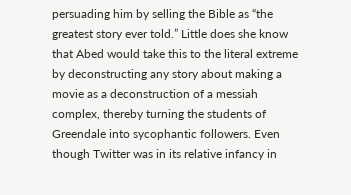persuading him by selling the Bible as “the greatest story ever told.” Little does she know that Abed would take this to the literal extreme by deconstructing any story about making a movie as a deconstruction of a messiah complex, thereby turning the students of Greendale into sycophantic followers. Even though Twitter was in its relative infancy in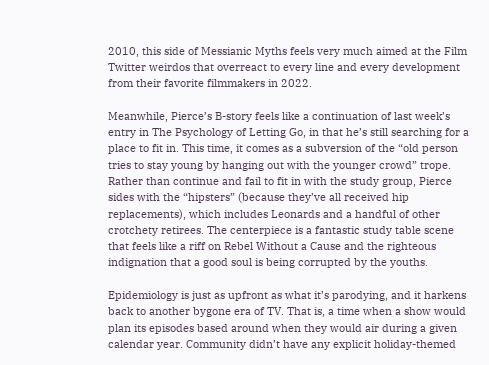2010, this side of Messianic Myths feels very much aimed at the Film Twitter weirdos that overreact to every line and every development from their favorite filmmakers in 2022.

Meanwhile, Pierce’s B-story feels like a continuation of last week’s entry in The Psychology of Letting Go, in that he’s still searching for a place to fit in. This time, it comes as a subversion of the “old person tries to stay young by hanging out with the younger crowd” trope. Rather than continue and fail to fit in with the study group, Pierce sides with the “hipsters” (because they’ve all received hip replacements), which includes Leonards and a handful of other crotchety retirees. The centerpiece is a fantastic study table scene that feels like a riff on Rebel Without a Cause and the righteous indignation that a good soul is being corrupted by the youths.

Epidemiology is just as upfront as what it’s parodying, and it harkens back to another bygone era of TV. That is, a time when a show would plan its episodes based around when they would air during a given calendar year. Community didn’t have any explicit holiday-themed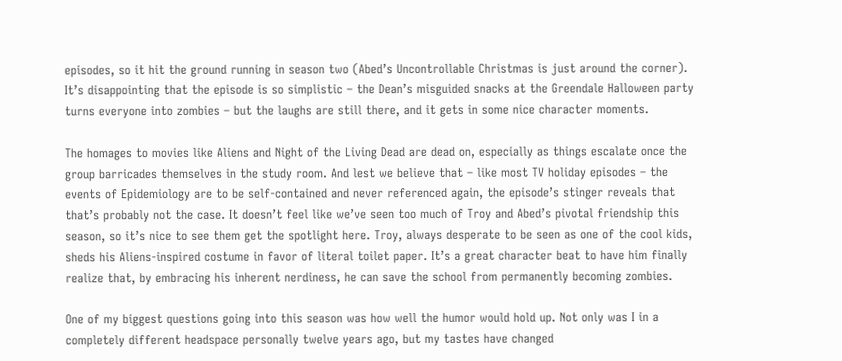episodes, so it hit the ground running in season two (Abed’s Uncontrollable Christmas is just around the corner). It’s disappointing that the episode is so simplistic – the Dean’s misguided snacks at the Greendale Halloween party turns everyone into zombies – but the laughs are still there, and it gets in some nice character moments.

The homages to movies like Aliens and Night of the Living Dead are dead on, especially as things escalate once the group barricades themselves in the study room. And lest we believe that – like most TV holiday episodes – the events of Epidemiology are to be self-contained and never referenced again, the episode’s stinger reveals that that’s probably not the case. It doesn’t feel like we’ve seen too much of Troy and Abed’s pivotal friendship this season, so it’s nice to see them get the spotlight here. Troy, always desperate to be seen as one of the cool kids, sheds his Aliens-inspired costume in favor of literal toilet paper. It’s a great character beat to have him finally realize that, by embracing his inherent nerdiness, he can save the school from permanently becoming zombies.

One of my biggest questions going into this season was how well the humor would hold up. Not only was I in a completely different headspace personally twelve years ago, but my tastes have changed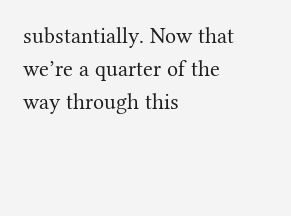substantially. Now that we’re a quarter of the way through this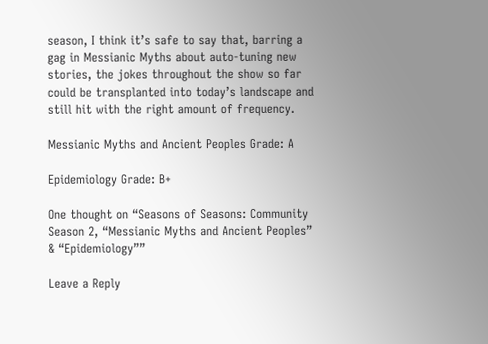season, I think it’s safe to say that, barring a gag in Messianic Myths about auto-tuning new stories, the jokes throughout the show so far could be transplanted into today’s landscape and still hit with the right amount of frequency.

Messianic Myths and Ancient Peoples Grade: A

Epidemiology Grade: B+

One thought on “Seasons of Seasons: Community Season 2, “Messianic Myths and Ancient Peoples” & “Epidemiology””

Leave a Reply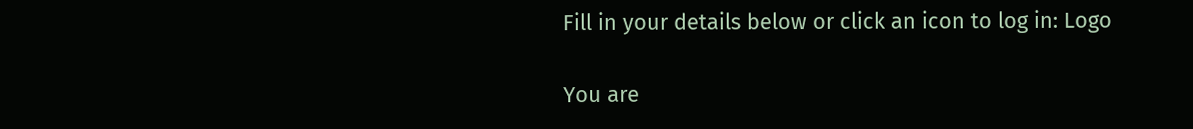Fill in your details below or click an icon to log in: Logo

You are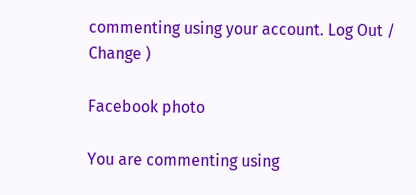commenting using your account. Log Out /  Change )

Facebook photo

You are commenting using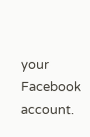your Facebook account.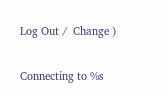Log Out /  Change )

Connecting to %s